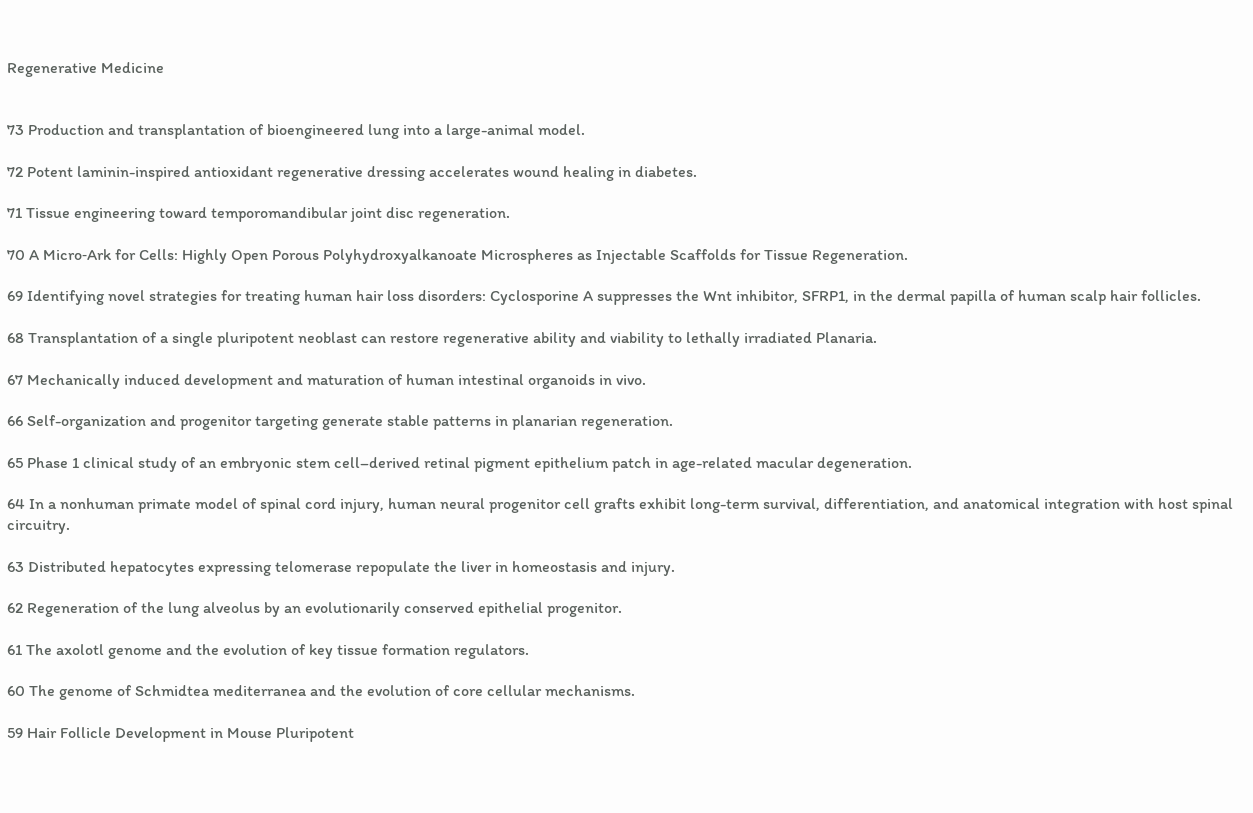Regenerative Medicine


73 Production and transplantation of bioengineered lung into a large-animal model.

72 Potent laminin-inspired antioxidant regenerative dressing accelerates wound healing in diabetes.

71 Tissue engineering toward temporomandibular joint disc regeneration.

70 A Micro‐Ark for Cells: Highly Open Porous Polyhydroxyalkanoate Microspheres as Injectable Scaffolds for Tissue Regeneration.

69 Identifying novel strategies for treating human hair loss disorders: Cyclosporine A suppresses the Wnt inhibitor, SFRP1, in the dermal papilla of human scalp hair follicles.

68 Transplantation of a single pluripotent neoblast can restore regenerative ability and viability to lethally irradiated Planaria.

67 Mechanically induced development and maturation of human intestinal organoids in vivo.

66 Self-organization and progenitor targeting generate stable patterns in planarian regeneration.

65 Phase 1 clinical study of an embryonic stem cell–derived retinal pigment epithelium patch in age-related macular degeneration.

64 In a nonhuman primate model of spinal cord injury, human neural progenitor cell grafts exhibit long-term survival, differentiation, and anatomical integration with host spinal circuitry.

63 Distributed hepatocytes expressing telomerase repopulate the liver in homeostasis and injury.

62 Regeneration of the lung alveolus by an evolutionarily conserved epithelial progenitor.

61 The axolotl genome and the evolution of key tissue formation regulators.

60 The genome of Schmidtea mediterranea and the evolution of core cellular mechanisms.

59 Hair Follicle Development in Mouse Pluripotent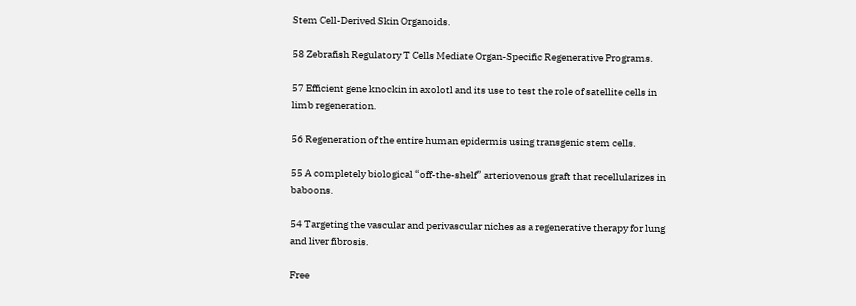Stem Cell-Derived Skin Organoids.

58 Zebrafish Regulatory T Cells Mediate Organ-Specific Regenerative Programs.

57 Efficient gene knockin in axolotl and its use to test the role of satellite cells in limb regeneration.

56 Regeneration of the entire human epidermis using transgenic stem cells.

55 A completely biological “off-the-shelf” arteriovenous graft that recellularizes in baboons.

54 Targeting the vascular and perivascular niches as a regenerative therapy for lung and liver fibrosis.

Free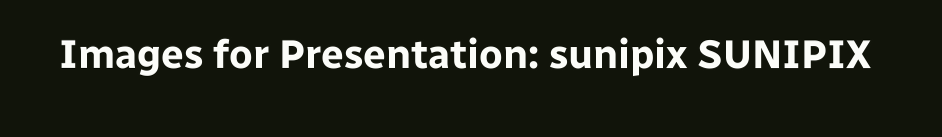Images for Presentation: sunipix SUNIPIX